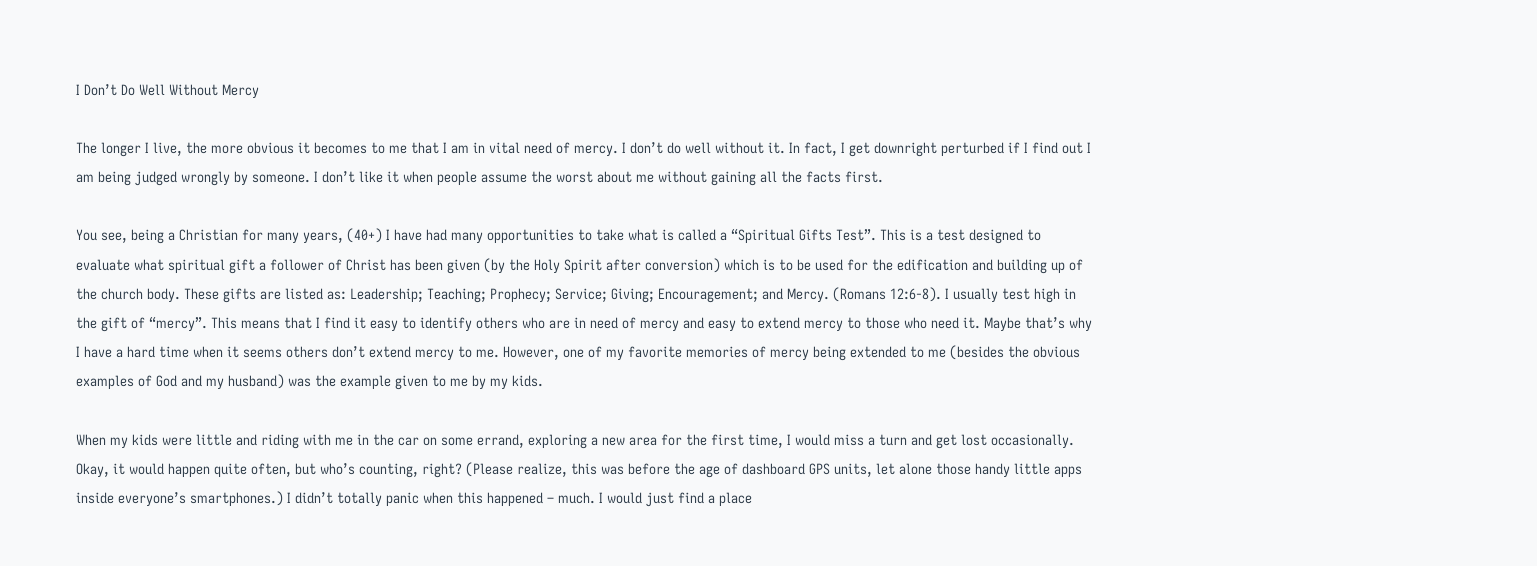I Don’t Do Well Without Mercy

The longer I live, the more obvious it becomes to me that I am in vital need of mercy. I don’t do well without it. In fact, I get downright perturbed if I find out I am being judged wrongly by someone. I don’t like it when people assume the worst about me without gaining all the facts first.

You see, being a Christian for many years, (40+) I have had many opportunities to take what is called a “Spiritual Gifts Test”. This is a test designed to evaluate what spiritual gift a follower of Christ has been given (by the Holy Spirit after conversion) which is to be used for the edification and building up of the church body. These gifts are listed as: Leadership; Teaching; Prophecy; Service; Giving; Encouragement; and Mercy. (Romans 12:6-8). I usually test high in the gift of “mercy”. This means that I find it easy to identify others who are in need of mercy and easy to extend mercy to those who need it. Maybe that’s why I have a hard time when it seems others don’t extend mercy to me. However, one of my favorite memories of mercy being extended to me (besides the obvious examples of God and my husband) was the example given to me by my kids.

When my kids were little and riding with me in the car on some errand, exploring a new area for the first time, I would miss a turn and get lost occasionally. Okay, it would happen quite often, but who’s counting, right? (Please realize, this was before the age of dashboard GPS units, let alone those handy little apps inside everyone’s smartphones.) I didn’t totally panic when this happened – much. I would just find a place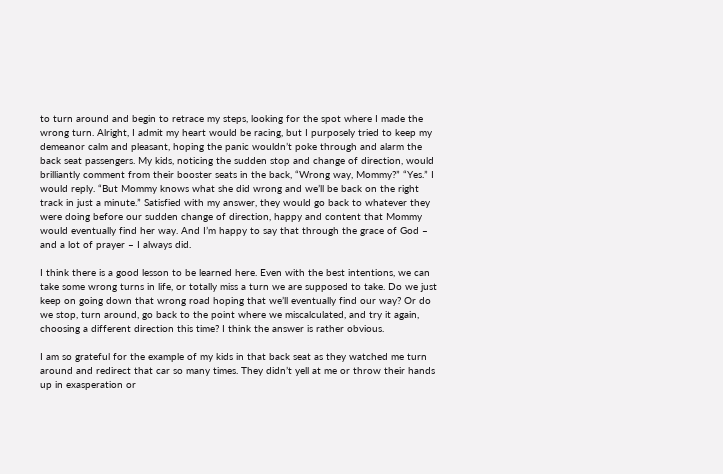to turn around and begin to retrace my steps, looking for the spot where I made the wrong turn. Alright, I admit my heart would be racing, but I purposely tried to keep my demeanor calm and pleasant, hoping the panic wouldn’t poke through and alarm the back seat passengers. My kids, noticing the sudden stop and change of direction, would brilliantly comment from their booster seats in the back, “Wrong way, Mommy?” “Yes.” I would reply. “But Mommy knows what she did wrong and we’ll be back on the right track in just a minute.” Satisfied with my answer, they would go back to whatever they were doing before our sudden change of direction, happy and content that Mommy would eventually find her way. And I’m happy to say that through the grace of God – and a lot of prayer – I always did.

I think there is a good lesson to be learned here. Even with the best intentions, we can take some wrong turns in life, or totally miss a turn we are supposed to take. Do we just keep on going down that wrong road hoping that we’ll eventually find our way? Or do we stop, turn around, go back to the point where we miscalculated, and try it again, choosing a different direction this time? I think the answer is rather obvious.

I am so grateful for the example of my kids in that back seat as they watched me turn around and redirect that car so many times. They didn’t yell at me or throw their hands up in exasperation or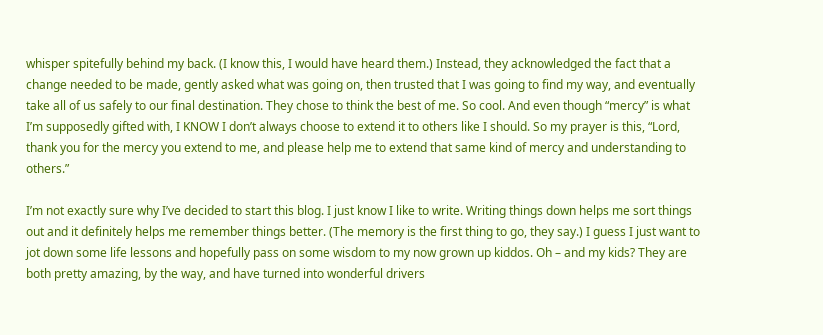whisper spitefully behind my back. (I know this, I would have heard them.) Instead, they acknowledged the fact that a change needed to be made, gently asked what was going on, then trusted that I was going to find my way, and eventually take all of us safely to our final destination. They chose to think the best of me. So cool. And even though “mercy” is what I’m supposedly gifted with, I KNOW I don’t always choose to extend it to others like I should. So my prayer is this, “Lord, thank you for the mercy you extend to me, and please help me to extend that same kind of mercy and understanding to others.”

I’m not exactly sure why I’ve decided to start this blog. I just know I like to write. Writing things down helps me sort things out and it definitely helps me remember things better. (The memory is the first thing to go, they say.) I guess I just want to jot down some life lessons and hopefully pass on some wisdom to my now grown up kiddos. Oh – and my kids? They are both pretty amazing, by the way, and have turned into wonderful drivers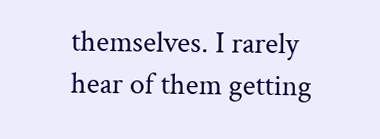themselves. I rarely hear of them getting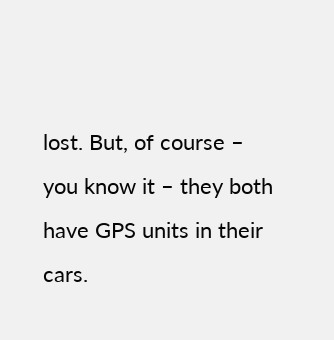lost. But, of course – you know it – they both have GPS units in their cars.